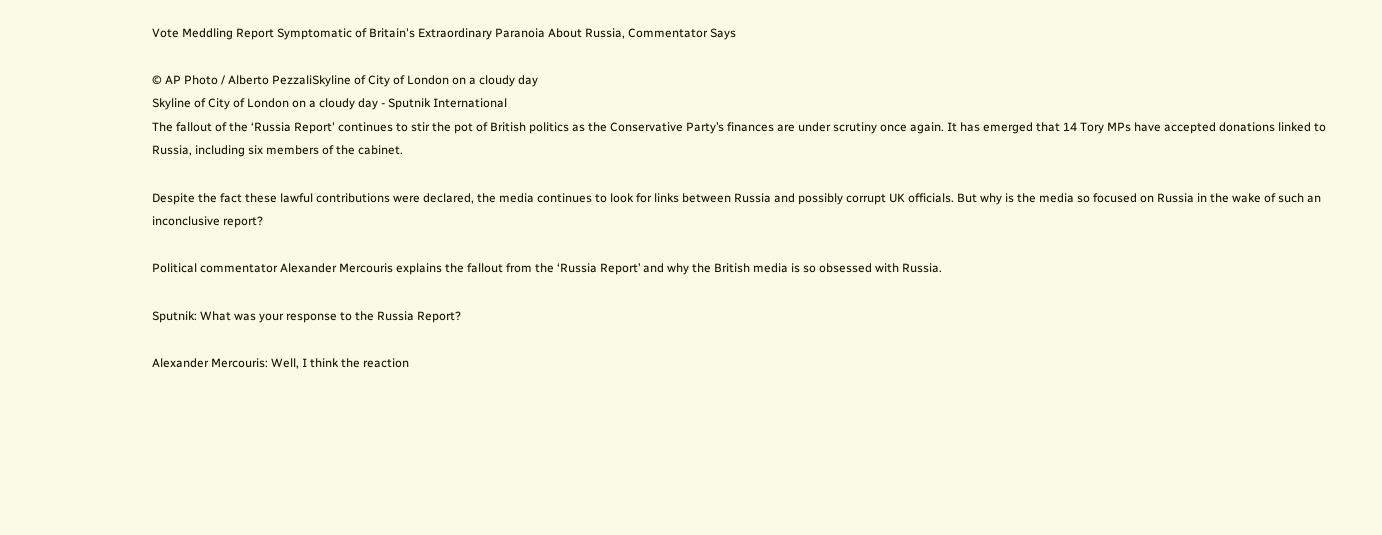Vote Meddling Report Symptomatic of Britain's Extraordinary Paranoia About Russia, Commentator Says

© AP Photo / Alberto PezzaliSkyline of City of London on a cloudy day
Skyline of City of London on a cloudy day - Sputnik International
The fallout of the ‘Russia Report' continues to stir the pot of British politics as the Conservative Party’s finances are under scrutiny once again. It has emerged that 14 Tory MPs have accepted donations linked to Russia, including six members of the cabinet.

Despite the fact these lawful contributions were declared, the media continues to look for links between Russia and possibly corrupt UK officials. But why is the media so focused on Russia in the wake of such an inconclusive report?

Political commentator Alexander Mercouris explains the fallout from the ‘Russia Report’ and why the British media is so obsessed with Russia.

Sputnik: What was your response to the Russia Report?

Alexander Mercouris: Well, I think the reaction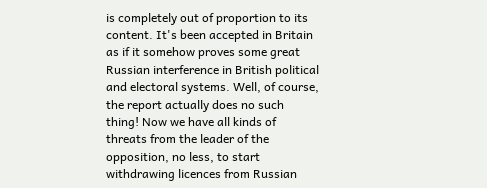is completely out of proportion to its content. It's been accepted in Britain as if it somehow proves some great Russian interference in British political and electoral systems. Well, of course, the report actually does no such thing! Now we have all kinds of threats from the leader of the opposition, no less, to start withdrawing licences from Russian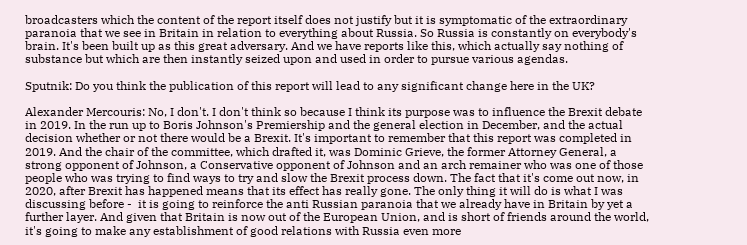broadcasters which the content of the report itself does not justify but it is symptomatic of the extraordinary paranoia that we see in Britain in relation to everything about Russia. So Russia is constantly on everybody's brain. It's been built up as this great adversary. And we have reports like this, which actually say nothing of substance but which are then instantly seized upon and used in order to pursue various agendas.

Sputnik: Do you think the publication of this report will lead to any significant change here in the UK?

Alexander Mercouris: No, I don't. I don't think so because I think its purpose was to influence the Brexit debate in 2019. In the run up to Boris Johnson's Premiership and the general election in December, and the actual decision whether or not there would be a Brexit. It's important to remember that this report was completed in 2019. And the chair of the committee, which drafted it, was Dominic Grieve, the former Attorney General, a strong opponent of Johnson, a Conservative opponent of Johnson and an arch remainer who was one of those people who was trying to find ways to try and slow the Brexit process down. The fact that it's come out now, in 2020, after Brexit has happened means that its effect has really gone. The only thing it will do is what I was discussing before -  it is going to reinforce the anti Russian paranoia that we already have in Britain by yet a further layer. And given that Britain is now out of the European Union, and is short of friends around the world, it's going to make any establishment of good relations with Russia even more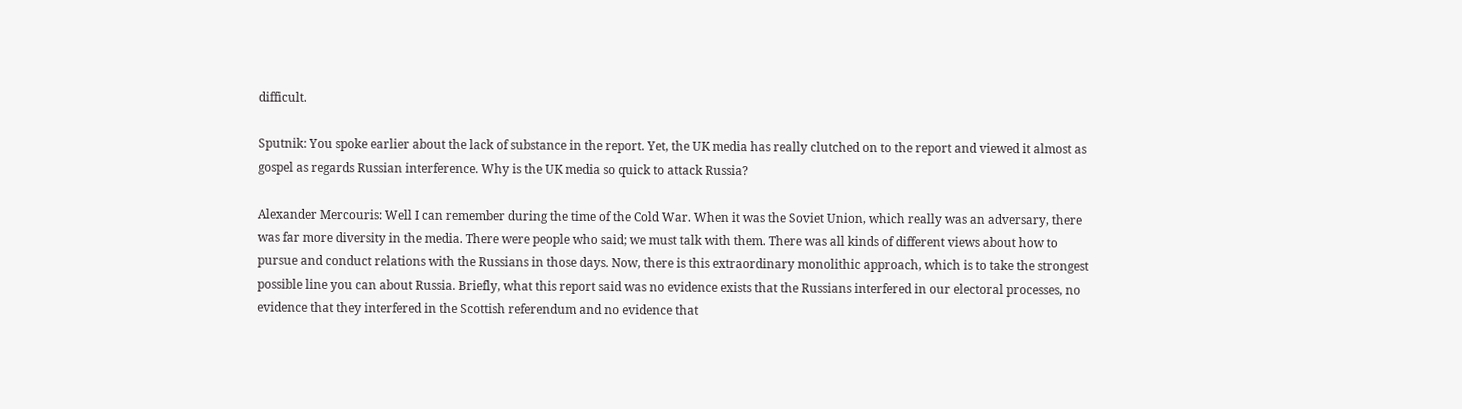difficult.

Sputnik: You spoke earlier about the lack of substance in the report. Yet, the UK media has really clutched on to the report and viewed it almost as gospel as regards Russian interference. Why is the UK media so quick to attack Russia?

Alexander Mercouris: Well I can remember during the time of the Cold War. When it was the Soviet Union, which really was an adversary, there was far more diversity in the media. There were people who said; we must talk with them. There was all kinds of different views about how to pursue and conduct relations with the Russians in those days. Now, there is this extraordinary monolithic approach, which is to take the strongest possible line you can about Russia. Briefly, what this report said was no evidence exists that the Russians interfered in our electoral processes, no evidence that they interfered in the Scottish referendum and no evidence that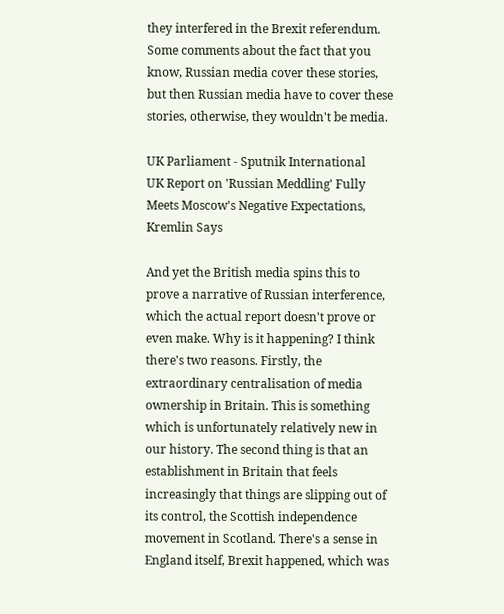they interfered in the Brexit referendum. Some comments about the fact that you know, Russian media cover these stories, but then Russian media have to cover these stories, otherwise, they wouldn't be media.

UK Parliament - Sputnik International
UK Report on 'Russian Meddling' Fully Meets Moscow's Negative Expectations, Kremlin Says

And yet the British media spins this to prove a narrative of Russian interference, which the actual report doesn't prove or even make. Why is it happening? I think there's two reasons. Firstly, the extraordinary centralisation of media ownership in Britain. This is something which is unfortunately relatively new in our history. The second thing is that an establishment in Britain that feels increasingly that things are slipping out of its control, the Scottish independence movement in Scotland. There's a sense in England itself, Brexit happened, which was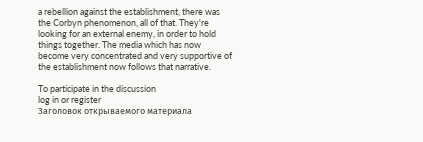a rebellion against the establishment, there was the Corbyn phenomenon, all of that. They're looking for an external enemy, in order to hold things together. The media which has now become very concentrated and very supportive of the establishment now follows that narrative.

To participate in the discussion
log in or register
Заголовок открываемого материала